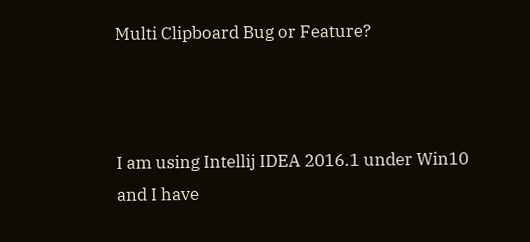Multi Clipboard Bug or Feature?



I am using Intellij IDEA 2016.1 under Win10 and I have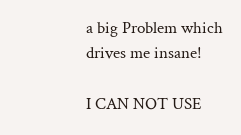a big Problem which drives me insane!

I CAN NOT USE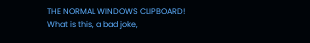THE NORMAL WINDOWS CLIPBOARD! What is this, a bad joke,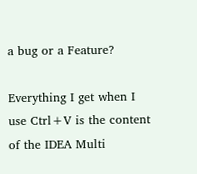a bug or a Feature?

Everything I get when I use Ctrl+V is the content of the IDEA Multi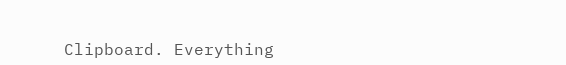Clipboard. Everything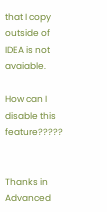that I copy outside of IDEA is not avaiable.

How can I disable this feature?????


Thanks in Advanced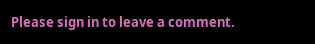Please sign in to leave a comment.